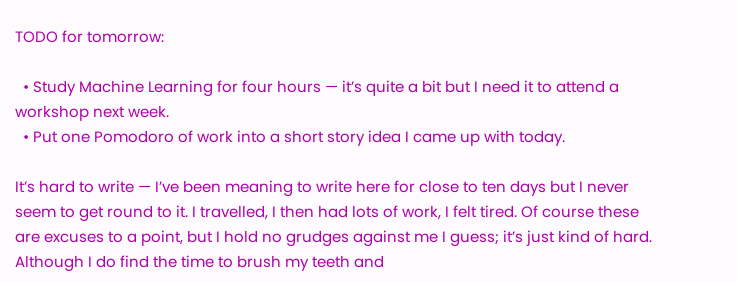TODO for tomorrow:

  • Study Machine Learning for four hours — it’s quite a bit but I need it to attend a workshop next week.
  • Put one Pomodoro of work into a short story idea I came up with today.

It’s hard to write — I’ve been meaning to write here for close to ten days but I never seem to get round to it. I travelled, I then had lots of work, I felt tired. Of course these are excuses to a point, but I hold no grudges against me I guess; it’s just kind of hard. Although I do find the time to brush my teeth and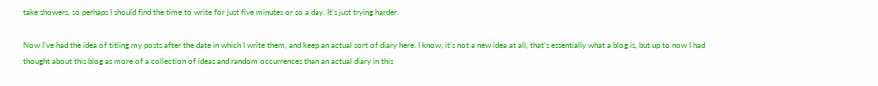take showers, so perhaps I should find the time to write for just five minutes or so a day. It’s just trying harder.

Now I’ve had the idea of titling my posts after the date in which I write them, and keep an actual sort of diary here. I know, it’s not a new idea at all, that’s essentially what a blog is, but up to now I had thought about this blog as more of a collection of ideas and random occurrences than an actual diary in this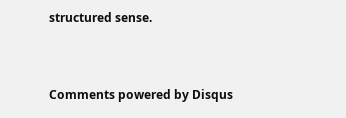structured sense.


Comments powered by Disqus